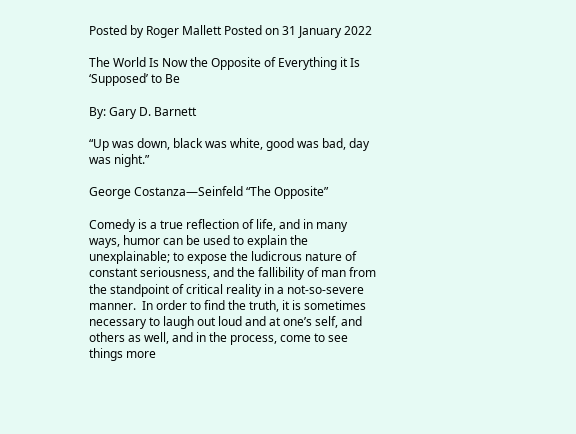Posted by Roger Mallett Posted on 31 January 2022

The World Is Now the Opposite of Everything it Is ‘Supposed’ to Be

By: Gary D. Barnett

“Up was down, black was white, good was bad, day was night.”

George Costanza—Seinfeld “The Opposite”

Comedy is a true reflection of life, and in many ways, humor can be used to explain the unexplainable; to expose the ludicrous nature of constant seriousness, and the fallibility of man from the standpoint of critical reality in a not-so-severe manner.  In order to find the truth, it is sometimes necessary to laugh out loud and at one’s self, and others as well, and in the process, come to see things more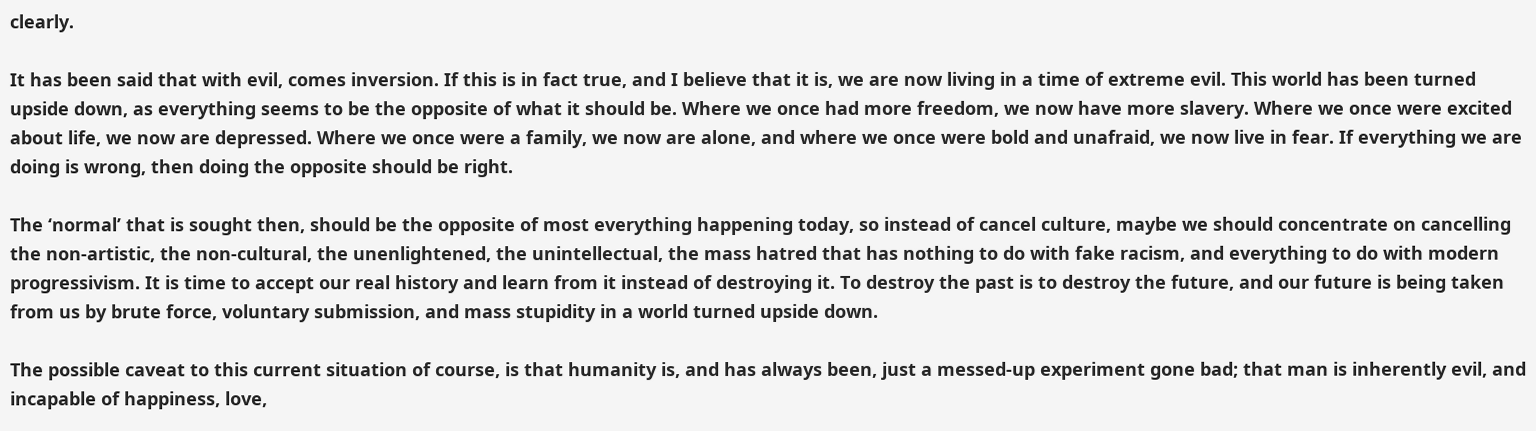clearly.

It has been said that with evil, comes inversion. If this is in fact true, and I believe that it is, we are now living in a time of extreme evil. This world has been turned upside down, as everything seems to be the opposite of what it should be. Where we once had more freedom, we now have more slavery. Where we once were excited about life, we now are depressed. Where we once were a family, we now are alone, and where we once were bold and unafraid, we now live in fear. If everything we are doing is wrong, then doing the opposite should be right.

The ‘normal’ that is sought then, should be the opposite of most everything happening today, so instead of cancel culture, maybe we should concentrate on cancelling the non-artistic, the non-cultural, the unenlightened, the unintellectual, the mass hatred that has nothing to do with fake racism, and everything to do with modern progressivism. It is time to accept our real history and learn from it instead of destroying it. To destroy the past is to destroy the future, and our future is being taken from us by brute force, voluntary submission, and mass stupidity in a world turned upside down.

The possible caveat to this current situation of course, is that humanity is, and has always been, just a messed-up experiment gone bad; that man is inherently evil, and incapable of happiness, love,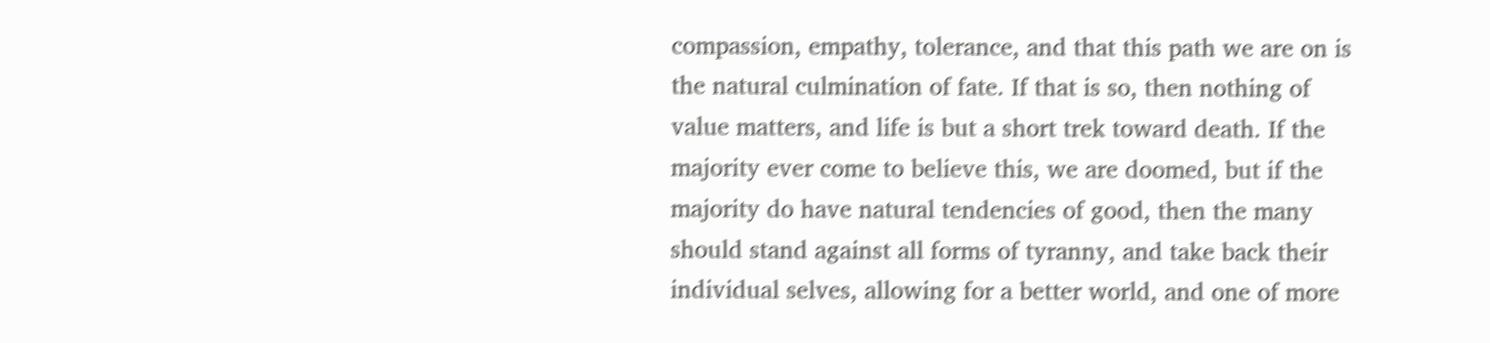compassion, empathy, tolerance, and that this path we are on is the natural culmination of fate. If that is so, then nothing of value matters, and life is but a short trek toward death. If the majority ever come to believe this, we are doomed, but if the majority do have natural tendencies of good, then the many should stand against all forms of tyranny, and take back their individual selves, allowing for a better world, and one of more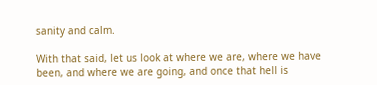sanity and calm.

With that said, let us look at where we are, where we have been, and where we are going, and once that hell is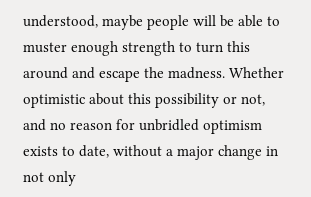understood, maybe people will be able to muster enough strength to turn this around and escape the madness. Whether optimistic about this possibility or not, and no reason for unbridled optimism exists to date, without a major change in not only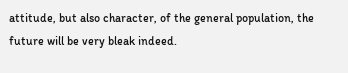attitude, but also character, of the general population, the future will be very bleak indeed.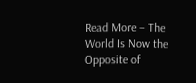Read More – The World Is Now the Opposite of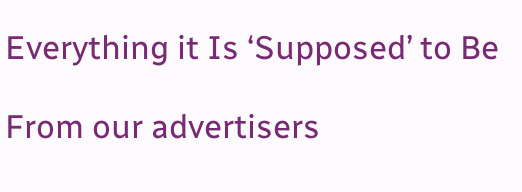Everything it Is ‘Supposed’ to Be

From our advertisers